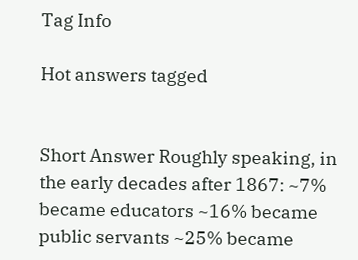Tag Info

Hot answers tagged


Short Answer Roughly speaking, in the early decades after 1867: ~7% became educators ~16% became public servants ~25% became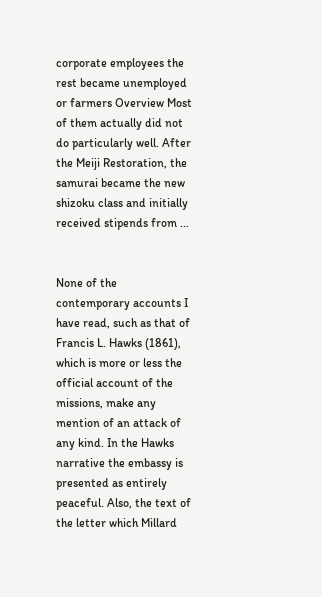corporate employees the rest became unemployed or farmers Overview Most of them actually did not do particularly well. After the Meiji Restoration, the samurai became the new shizoku class and initially received stipends from ...


None of the contemporary accounts I have read, such as that of Francis L. Hawks (1861), which is more or less the official account of the missions, make any mention of an attack of any kind. In the Hawks narrative the embassy is presented as entirely peaceful. Also, the text of the letter which Millard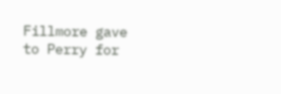Fillmore gave to Perry for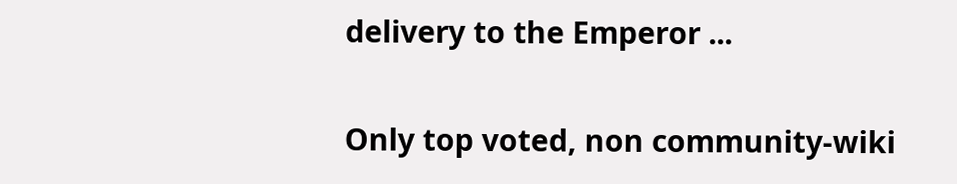delivery to the Emperor ...

Only top voted, non community-wiki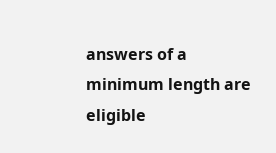answers of a minimum length are eligible